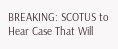BREAKING: SCOTUS to Hear Case That Will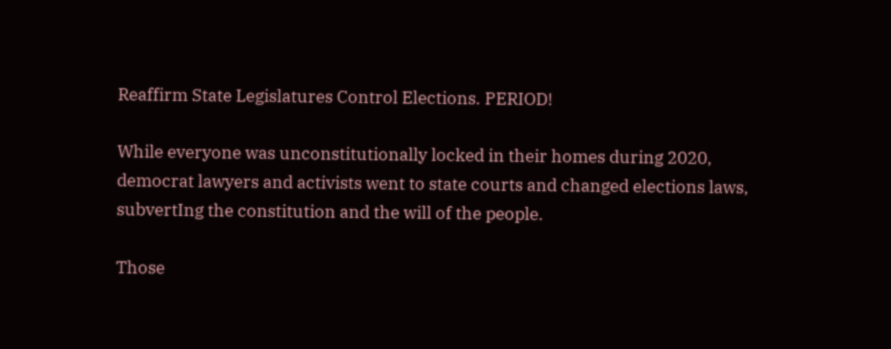Reaffirm State Legislatures Control Elections. PERIOD!

While everyone was unconstitutionally locked in their homes during 2020, democrat lawyers and activists went to state courts and changed elections laws, subvertIng the constitution and the will of the people.

Those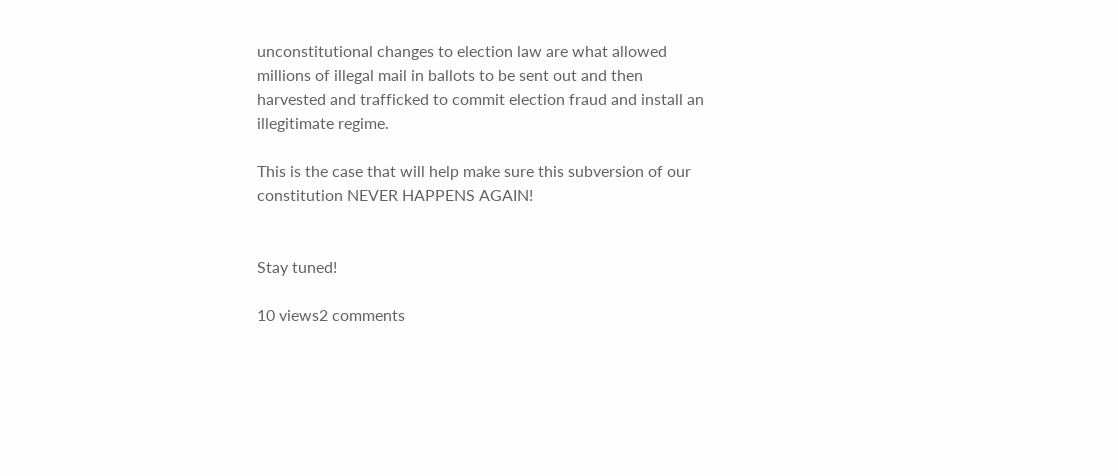unconstitutional changes to election law are what allowed millions of illegal mail in ballots to be sent out and then harvested and trafficked to commit election fraud and install an illegitimate regime.

This is the case that will help make sure this subversion of our constitution NEVER HAPPENS AGAIN!


Stay tuned!

10 views2 comments